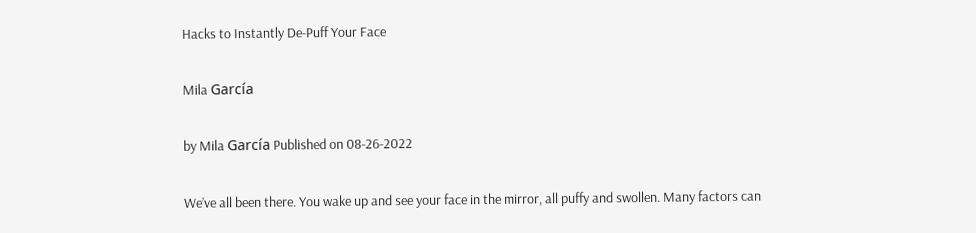Hacks to Instantly De-Puff Your Face

Mila García

by Mila García Published on 08-26-2022

We’ve all been there. You wake up and see your face in the mirror, all puffy and swollen. Many factors can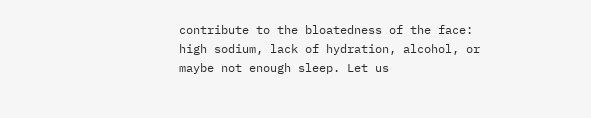contribute to the bloatedness of the face: high sodium, lack of hydration, alcohol, or maybe not enough sleep. Let us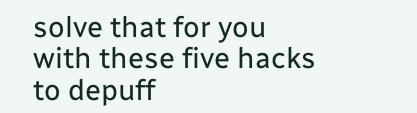solve that for you with these five hacks to depuff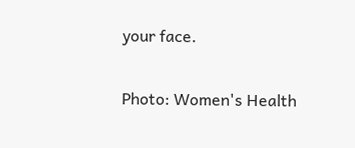your face.

Photo: Women's Health